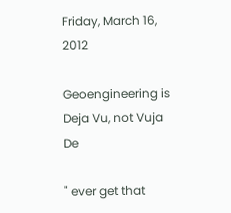Friday, March 16, 2012

Geoengineering is Deja Vu, not Vuja De

" ever get that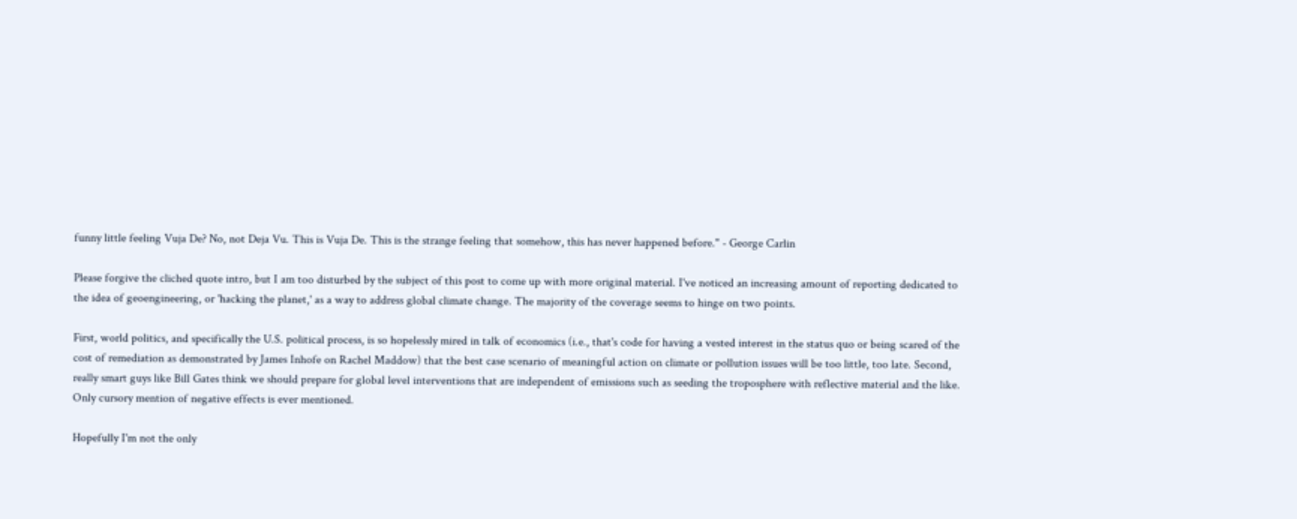funny little feeling Vuja De? No, not Deja Vu. This is Vuja De. This is the strange feeling that somehow, this has never happened before." - George Carlin

Please forgive the cliched quote intro, but I am too disturbed by the subject of this post to come up with more original material. I've noticed an increasing amount of reporting dedicated to the idea of geoengineering, or 'hacking the planet,' as a way to address global climate change. The majority of the coverage seems to hinge on two points.

First, world politics, and specifically the U.S. political process, is so hopelessly mired in talk of economics (i.e., that's code for having a vested interest in the status quo or being scared of the cost of remediation as demonstrated by James Inhofe on Rachel Maddow) that the best case scenario of meaningful action on climate or pollution issues will be too little, too late. Second, really smart guys like Bill Gates think we should prepare for global level interventions that are independent of emissions such as seeding the troposphere with reflective material and the like. Only cursory mention of negative effects is ever mentioned.

Hopefully I'm not the only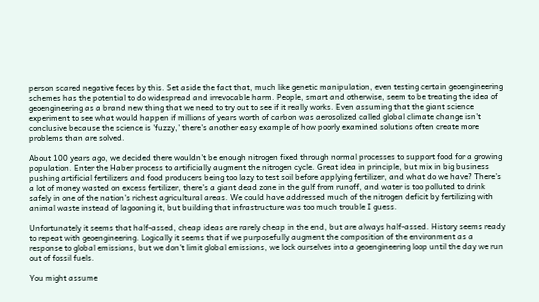person scared negative feces by this. Set aside the fact that, much like genetic manipulation, even testing certain geoengineering schemes has the potential to do widespread and irrevocable harm. People, smart and otherwise, seem to be treating the idea of geoengineering as a brand new thing that we need to try out to see if it really works. Even assuming that the giant science experiment to see what would happen if millions of years worth of carbon was aerosolized called global climate change isn't conclusive because the science is 'fuzzy,' there's another easy example of how poorly examined solutions often create more problems than are solved.

About 100 years ago, we decided there wouldn't be enough nitrogen fixed through normal processes to support food for a growing population. Enter the Haber process to artificially augment the nitrogen cycle. Great idea in principle, but mix in big business pushing artificial fertilizers and food producers being too lazy to test soil before applying fertilizer, and what do we have? There's a lot of money wasted on excess fertilizer, there's a giant dead zone in the gulf from runoff, and water is too polluted to drink safely in one of the nation's richest agricultural areas. We could have addressed much of the nitrogen deficit by fertilizing with animal waste instead of lagooning it, but building that infrastructure was too much trouble I guess.

Unfortunately it seems that half-assed, cheap ideas are rarely cheap in the end, but are always half-assed. History seems ready to repeat with geoengineering. Logically it seems that if we purposefully augment the composition of the environment as a response to global emissions, but we don't limit global emissions, we lock ourselves into a geoengineering loop until the day we run out of fossil fuels.

You might assume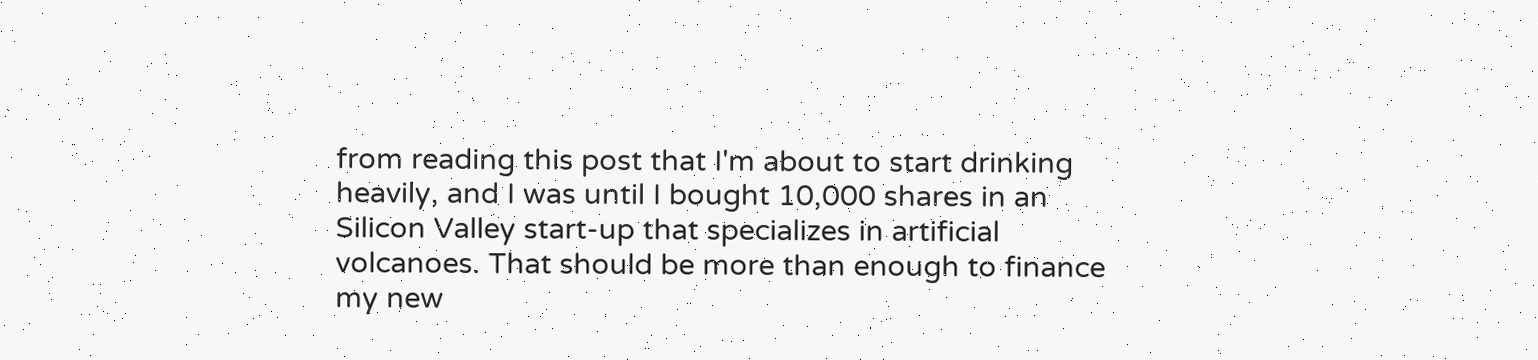from reading this post that I'm about to start drinking heavily, and I was until I bought 10,000 shares in an Silicon Valley start-up that specializes in artificial volcanoes. That should be more than enough to finance my new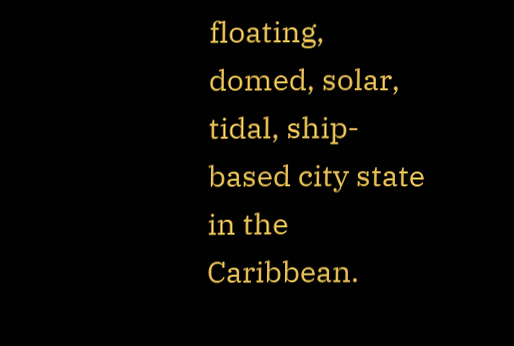floating, domed, solar, tidal, ship-based city state in the Caribbean.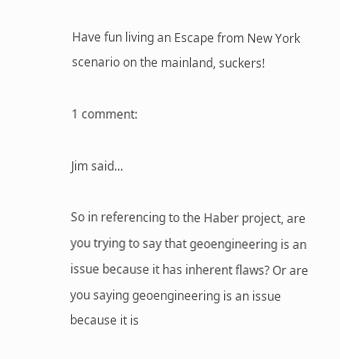Have fun living an Escape from New York scenario on the mainland, suckers!

1 comment:

Jim said...

So in referencing to the Haber project, are you trying to say that geoengineering is an issue because it has inherent flaws? Or are you saying geoengineering is an issue because it is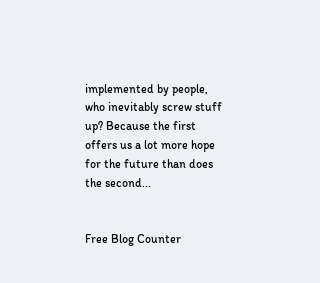implemented by people, who inevitably screw stuff up? Because the first offers us a lot more hope for the future than does the second...


Free Blog Counter